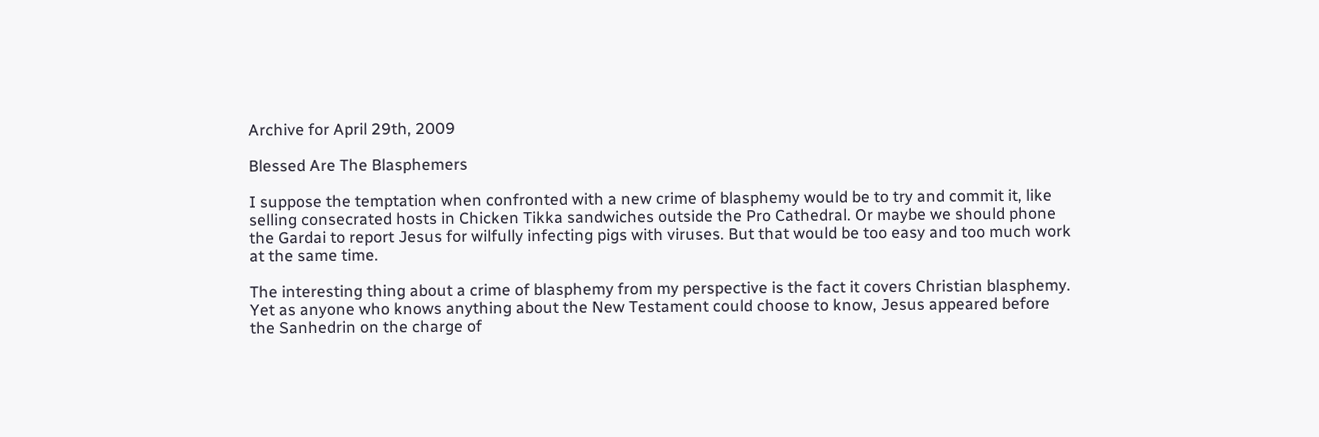Archive for April 29th, 2009

Blessed Are The Blasphemers

I suppose the temptation when confronted with a new crime of blasphemy would be to try and commit it, like selling consecrated hosts in Chicken Tikka sandwiches outside the Pro Cathedral. Or maybe we should phone the Gardai to report Jesus for wilfully infecting pigs with viruses. But that would be too easy and too much work at the same time.

The interesting thing about a crime of blasphemy from my perspective is the fact it covers Christian blasphemy. Yet as anyone who knows anything about the New Testament could choose to know, Jesus appeared before the Sanhedrin on the charge of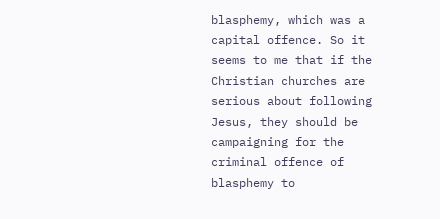blasphemy, which was a capital offence. So it seems to me that if the Christian churches are serious about following Jesus, they should be campaigning for the criminal offence of blasphemy to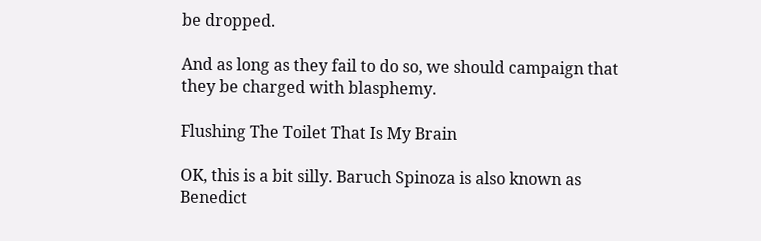be dropped.

And as long as they fail to do so, we should campaign that they be charged with blasphemy.

Flushing The Toilet That Is My Brain

OK, this is a bit silly. Baruch Spinoza is also known as Benedict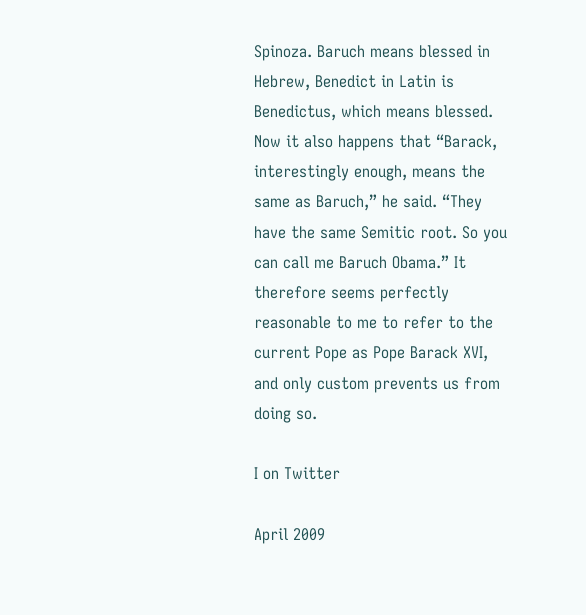Spinoza. Baruch means blessed in Hebrew, Benedict in Latin is Benedictus, which means blessed. Now it also happens that “Barack, interestingly enough, means the same as Baruch,” he said. “They have the same Semitic root. So you can call me Baruch Obama.” It therefore seems perfectly reasonable to me to refer to the current Pope as Pope Barack XVI, and only custom prevents us from doing so.

I on Twitter

April 2009